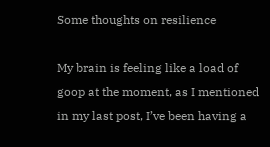Some thoughts on resilience

My brain is feeling like a load of goop at the moment, as I mentioned in my last post, I’ve been having a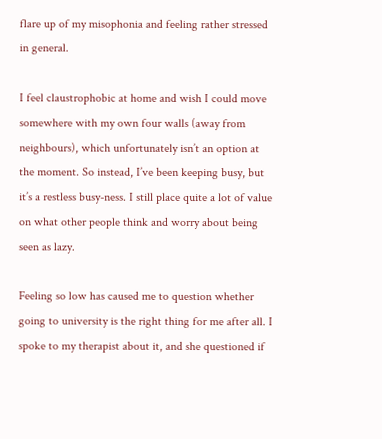flare up of my misophonia and feeling rather stressed in general.

I feel claustrophobic at home and wish I could move somewhere with my own four walls (away from neighbours), which unfortunately isn’t an option at the moment. So instead, I’ve been keeping busy, but it’s a restless busy-ness. I still place quite a lot of value on what other people think and worry about being seen as lazy.

Feeling so low has caused me to question whether going to university is the right thing for me after all. I spoke to my therapist about it, and she questioned if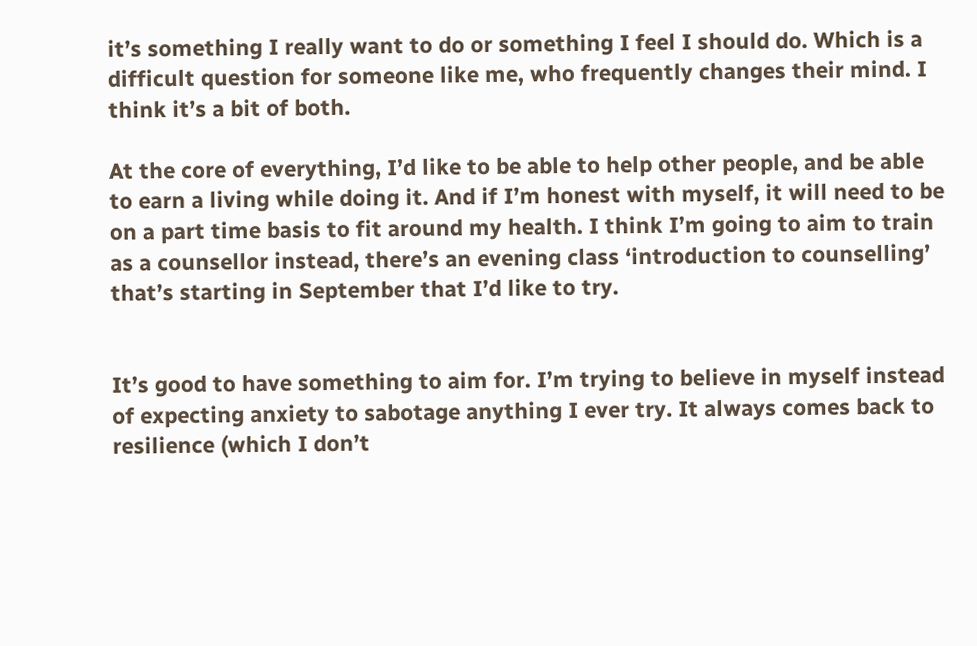it’s something I really want to do or something I feel I should do. Which is a difficult question for someone like me, who frequently changes their mind. I think it’s a bit of both.

At the core of everything, I’d like to be able to help other people, and be able to earn a living while doing it. And if I’m honest with myself, it will need to be on a part time basis to fit around my health. I think I’m going to aim to train as a counsellor instead, there’s an evening class ‘introduction to counselling’ that’s starting in September that I’d like to try.


It’s good to have something to aim for. I’m trying to believe in myself instead of expecting anxiety to sabotage anything I ever try. It always comes back to resilience (which I don’t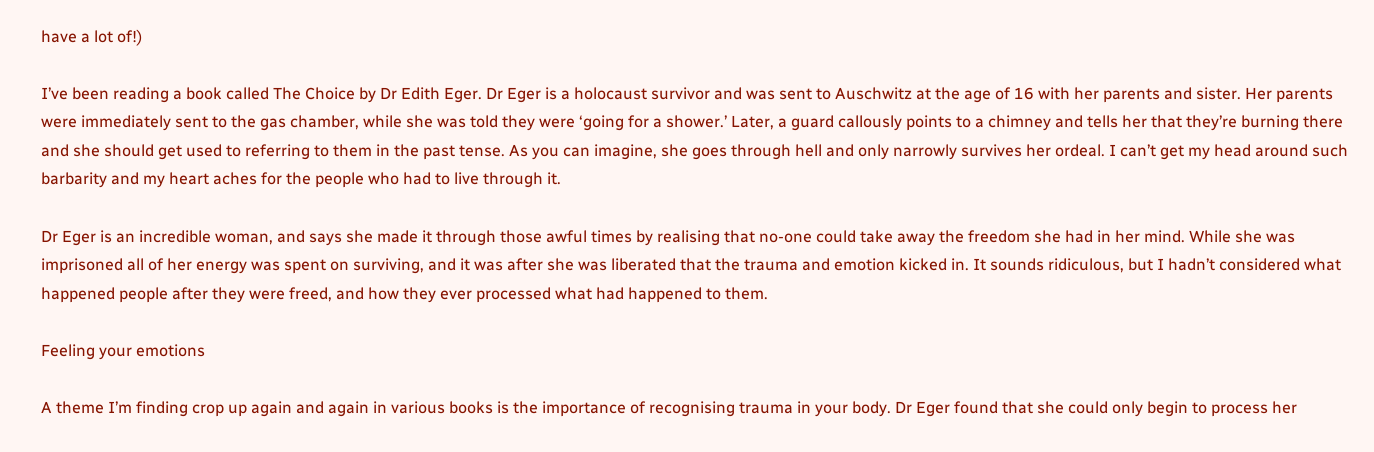have a lot of!)

I’ve been reading a book called The Choice by Dr Edith Eger. Dr Eger is a holocaust survivor and was sent to Auschwitz at the age of 16 with her parents and sister. Her parents were immediately sent to the gas chamber, while she was told they were ‘going for a shower.’ Later, a guard callously points to a chimney and tells her that they’re burning there and she should get used to referring to them in the past tense. As you can imagine, she goes through hell and only narrowly survives her ordeal. I can’t get my head around such barbarity and my heart aches for the people who had to live through it.

Dr Eger is an incredible woman, and says she made it through those awful times by realising that no-one could take away the freedom she had in her mind. While she was imprisoned all of her energy was spent on surviving, and it was after she was liberated that the trauma and emotion kicked in. It sounds ridiculous, but I hadn’t considered what happened people after they were freed, and how they ever processed what had happened to them.

Feeling your emotions

A theme I’m finding crop up again and again in various books is the importance of recognising trauma in your body. Dr Eger found that she could only begin to process her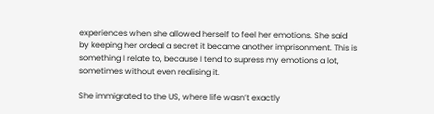experiences when she allowed herself to feel her emotions. She said by keeping her ordeal a secret it became another imprisonment. This is something I relate to, because I tend to supress my emotions a lot, sometimes without even realising it.

She immigrated to the US, where life wasn’t exactly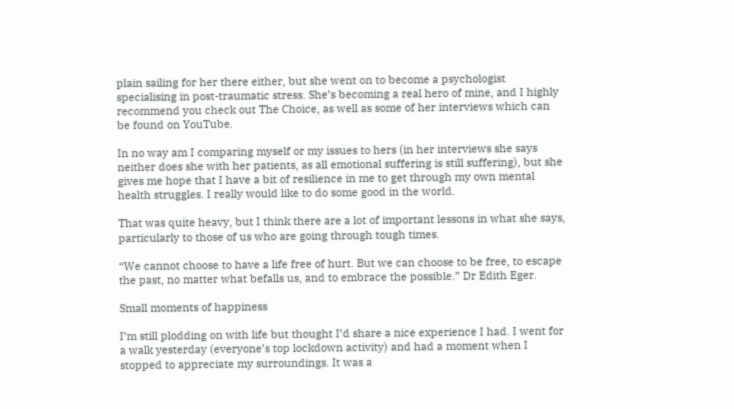plain sailing for her there either, but she went on to become a psychologist specialising in post-traumatic stress. She’s becoming a real hero of mine, and I highly recommend you check out The Choice, as well as some of her interviews which can be found on YouTube.

In no way am I comparing myself or my issues to hers (in her interviews she says neither does she with her patients, as all emotional suffering is still suffering), but she gives me hope that I have a bit of resilience in me to get through my own mental health struggles. I really would like to do some good in the world.

That was quite heavy, but I think there are a lot of important lessons in what she says, particularly to those of us who are going through tough times.

“We cannot choose to have a life free of hurt. But we can choose to be free, to escape the past, no matter what befalls us, and to embrace the possible.” Dr Edith Eger.

Small moments of happiness

I’m still plodding on with life but thought I’d share a nice experience I had. I went for a walk yesterday (everyone’s top lockdown activity) and had a moment when I stopped to appreciate my surroundings. It was a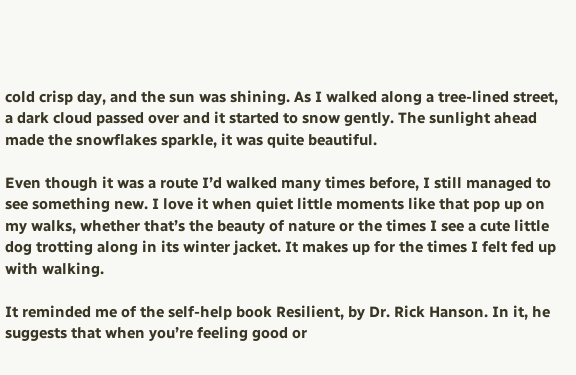cold crisp day, and the sun was shining. As I walked along a tree-lined street, a dark cloud passed over and it started to snow gently. The sunlight ahead made the snowflakes sparkle, it was quite beautiful.

Even though it was a route I’d walked many times before, I still managed to see something new. I love it when quiet little moments like that pop up on my walks, whether that’s the beauty of nature or the times I see a cute little dog trotting along in its winter jacket. It makes up for the times I felt fed up with walking.

It reminded me of the self-help book Resilient, by Dr. Rick Hanson. In it, he suggests that when you’re feeling good or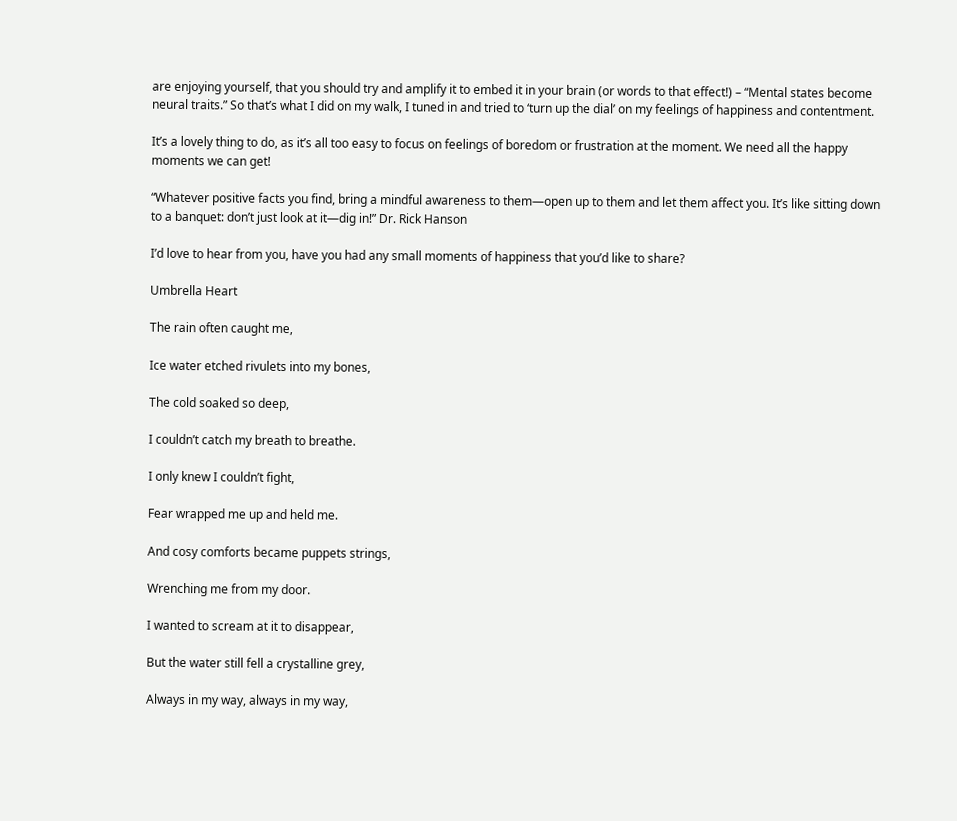are enjoying yourself, that you should try and amplify it to embed it in your brain (or words to that effect!) – “Mental states become neural traits.” So that’s what I did on my walk, I tuned in and tried to ‘turn up the dial’ on my feelings of happiness and contentment.

It’s a lovely thing to do, as it’s all too easy to focus on feelings of boredom or frustration at the moment. We need all the happy moments we can get!

“Whatever positive facts you find, bring a mindful awareness to them—open up to them and let them affect you. It’s like sitting down to a banquet: don’t just look at it—dig in!” Dr. Rick Hanson

I’d love to hear from you, have you had any small moments of happiness that you’d like to share?

Umbrella Heart

The rain often caught me,

Ice water etched rivulets into my bones,

The cold soaked so deep,

I couldn’t catch my breath to breathe.

I only knew I couldn’t fight,

Fear wrapped me up and held me.

And cosy comforts became puppets strings,

Wrenching me from my door.

I wanted to scream at it to disappear,

But the water still fell a crystalline grey,

Always in my way, always in my way,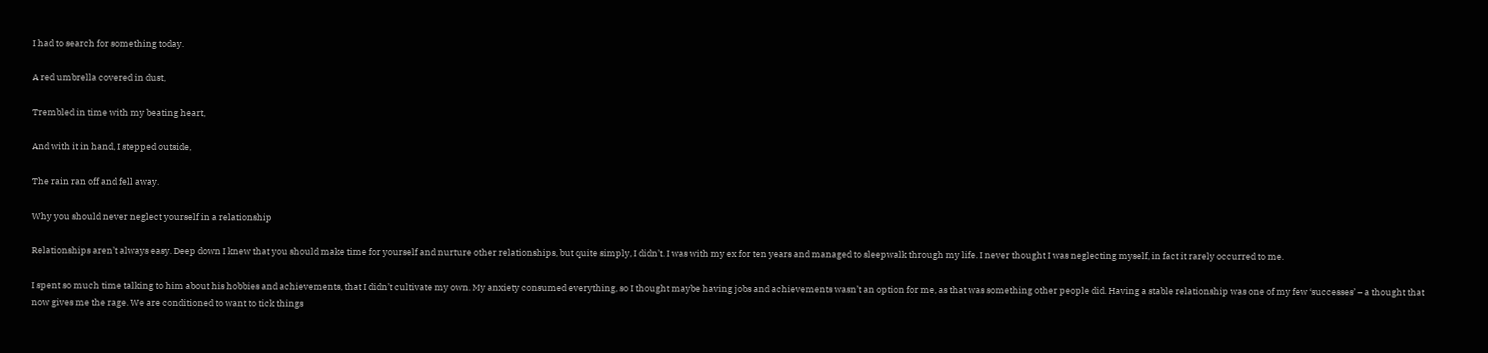I had to search for something today.

A red umbrella covered in dust,

Trembled in time with my beating heart,

And with it in hand, I stepped outside,

The rain ran off and fell away.

Why you should never neglect yourself in a relationship

Relationships aren’t always easy. Deep down I knew that you should make time for yourself and nurture other relationships, but quite simply, I didn’t. I was with my ex for ten years and managed to sleepwalk through my life. I never thought I was neglecting myself, in fact it rarely occurred to me.

I spent so much time talking to him about his hobbies and achievements, that I didn’t cultivate my own. My anxiety consumed everything, so I thought maybe having jobs and achievements wasn’t an option for me, as that was something other people did. Having a stable relationship was one of my few ‘successes’ – a thought that now gives me the rage. We are conditioned to want to tick things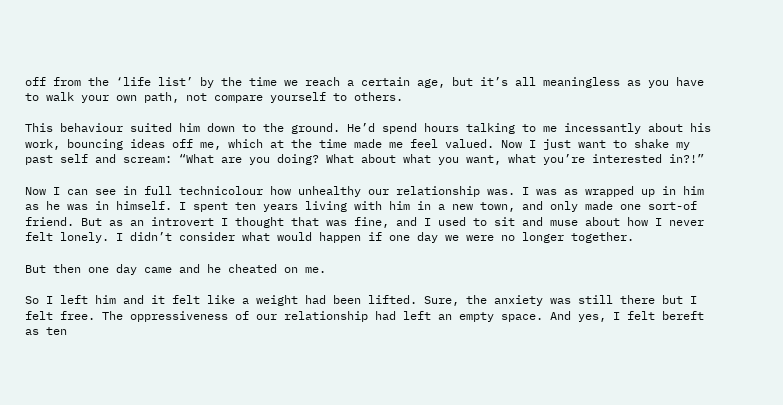off from the ‘life list’ by the time we reach a certain age, but it’s all meaningless as you have to walk your own path, not compare yourself to others.

This behaviour suited him down to the ground. He’d spend hours talking to me incessantly about his work, bouncing ideas off me, which at the time made me feel valued. Now I just want to shake my past self and scream: “What are you doing? What about what you want, what you’re interested in?!”

Now I can see in full technicolour how unhealthy our relationship was. I was as wrapped up in him as he was in himself. I spent ten years living with him in a new town, and only made one sort-of friend. But as an introvert I thought that was fine, and I used to sit and muse about how I never felt lonely. I didn’t consider what would happen if one day we were no longer together.

But then one day came and he cheated on me.

So I left him and it felt like a weight had been lifted. Sure, the anxiety was still there but I felt free. The oppressiveness of our relationship had left an empty space. And yes, I felt bereft as ten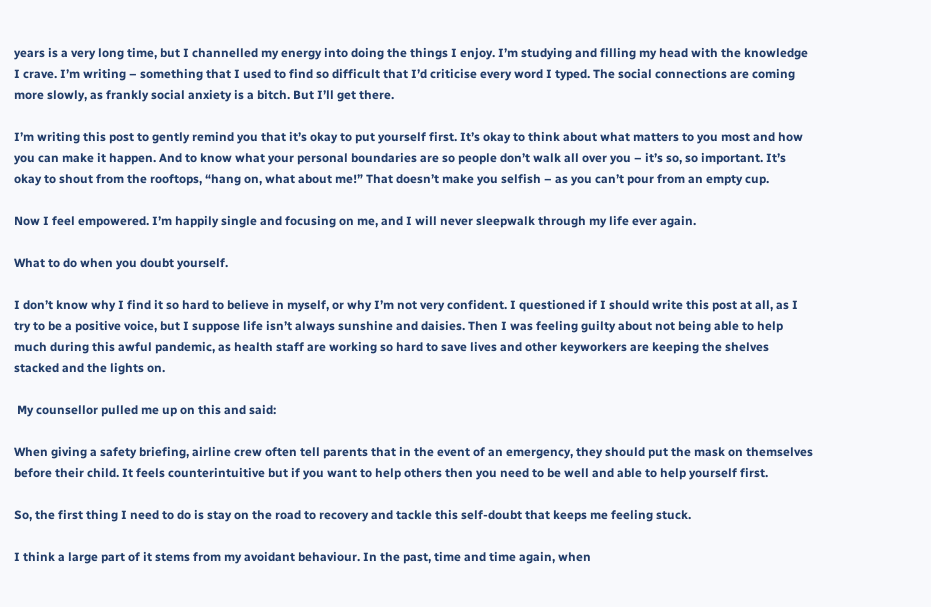years is a very long time, but I channelled my energy into doing the things I enjoy. I’m studying and filling my head with the knowledge I crave. I’m writing – something that I used to find so difficult that I’d criticise every word I typed. The social connections are coming more slowly, as frankly social anxiety is a bitch. But I’ll get there.

I’m writing this post to gently remind you that it’s okay to put yourself first. It’s okay to think about what matters to you most and how you can make it happen. And to know what your personal boundaries are so people don’t walk all over you – it’s so, so important. It’s okay to shout from the rooftops, “hang on, what about me!” That doesn’t make you selfish – as you can’t pour from an empty cup.

Now I feel empowered. I’m happily single and focusing on me, and I will never sleepwalk through my life ever again.

What to do when you doubt yourself.

I don’t know why I find it so hard to believe in myself, or why I’m not very confident. I questioned if I should write this post at all, as I try to be a positive voice, but I suppose life isn’t always sunshine and daisies. Then I was feeling guilty about not being able to help much during this awful pandemic, as health staff are working so hard to save lives and other keyworkers are keeping the shelves stacked and the lights on.

 My counsellor pulled me up on this and said:

When giving a safety briefing, airline crew often tell parents that in the event of an emergency, they should put the mask on themselves before their child. It feels counterintuitive but if you want to help others then you need to be well and able to help yourself first.

So, the first thing I need to do is stay on the road to recovery and tackle this self-doubt that keeps me feeling stuck.

I think a large part of it stems from my avoidant behaviour. In the past, time and time again, when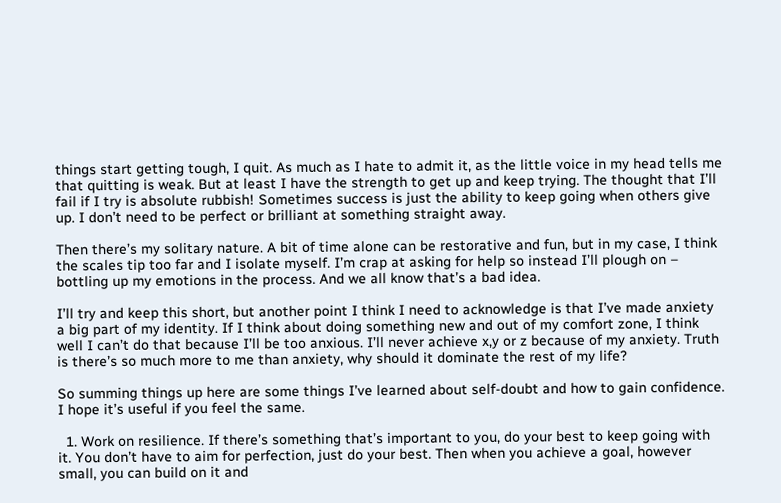things start getting tough, I quit. As much as I hate to admit it, as the little voice in my head tells me that quitting is weak. But at least I have the strength to get up and keep trying. The thought that I’ll fail if I try is absolute rubbish! Sometimes success is just the ability to keep going when others give up. I don’t need to be perfect or brilliant at something straight away.

Then there’s my solitary nature. A bit of time alone can be restorative and fun, but in my case, I think the scales tip too far and I isolate myself. I’m crap at asking for help so instead I’ll plough on – bottling up my emotions in the process. And we all know that’s a bad idea.

I’ll try and keep this short, but another point I think I need to acknowledge is that I’ve made anxiety a big part of my identity. If I think about doing something new and out of my comfort zone, I think well I can’t do that because I’ll be too anxious. I’ll never achieve x,y or z because of my anxiety. Truth is there’s so much more to me than anxiety, why should it dominate the rest of my life?

So summing things up here are some things I’ve learned about self-doubt and how to gain confidence. I hope it’s useful if you feel the same.

  1. Work on resilience. If there’s something that’s important to you, do your best to keep going with it. You don’t have to aim for perfection, just do your best. Then when you achieve a goal, however small, you can build on it and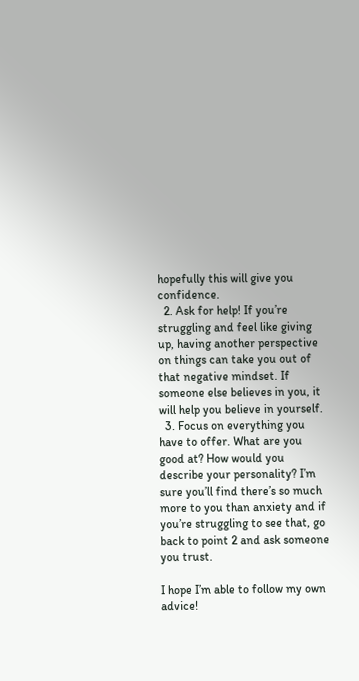hopefully this will give you confidence.
  2. Ask for help! If you’re struggling and feel like giving up, having another perspective on things can take you out of that negative mindset. If someone else believes in you, it will help you believe in yourself.
  3. Focus on everything you have to offer. What are you good at? How would you describe your personality? I’m sure you’ll find there’s so much more to you than anxiety and if you’re struggling to see that, go back to point 2 and ask someone you trust.

I hope I’m able to follow my own advice!